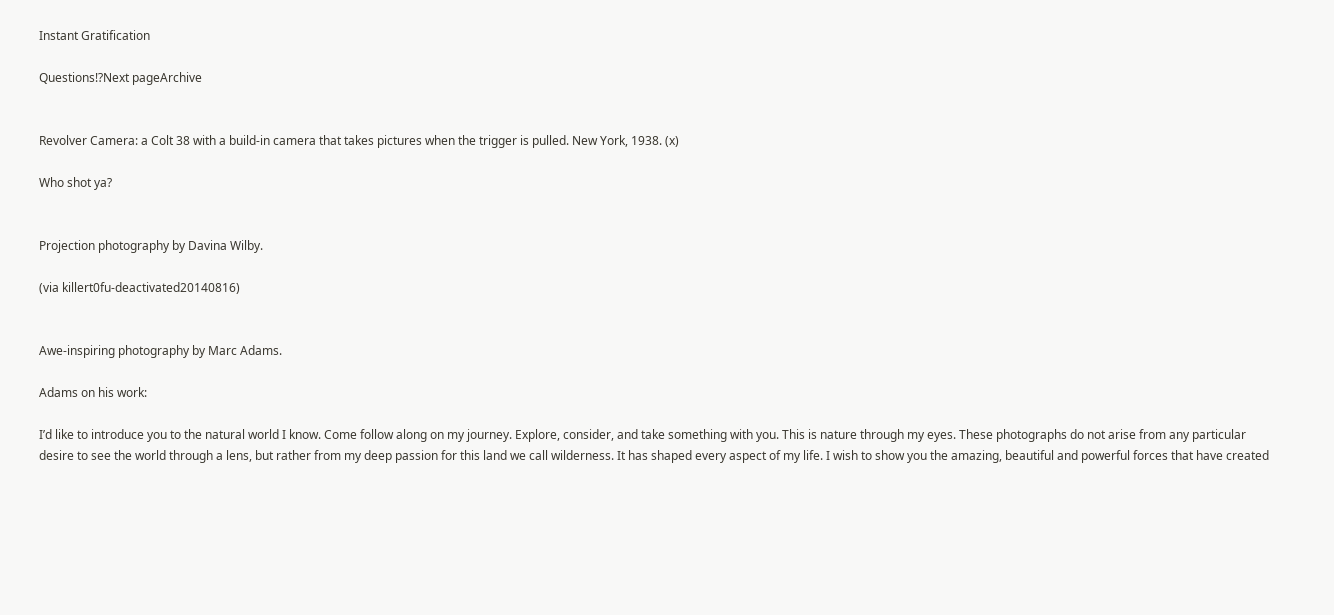Instant Gratification

Questions!?Next pageArchive


Revolver Camera: a Colt 38 with a build-in camera that takes pictures when the trigger is pulled. New York, 1938. (x)

Who shot ya?


Projection photography by Davina Wilby.

(via killert0fu-deactivated20140816)


Awe-inspiring photography by Marc Adams.

Adams on his work:

I’d like to introduce you to the natural world I know. Come follow along on my journey. Explore, consider, and take something with you. This is nature through my eyes. These photographs do not arise from any particular desire to see the world through a lens, but rather from my deep passion for this land we call wilderness. It has shaped every aspect of my life. I wish to show you the amazing, beautiful and powerful forces that have created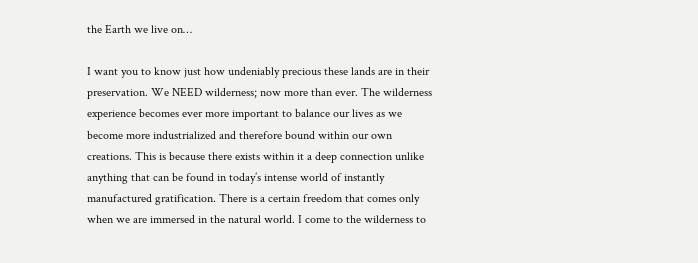the Earth we live on…

I want you to know just how undeniably precious these lands are in their preservation. We NEED wilderness; now more than ever. The wilderness experience becomes ever more important to balance our lives as we become more industrialized and therefore bound within our own creations. This is because there exists within it a deep connection unlike anything that can be found in today’s intense world of instantly manufactured gratification. There is a certain freedom that comes only when we are immersed in the natural world. I come to the wilderness to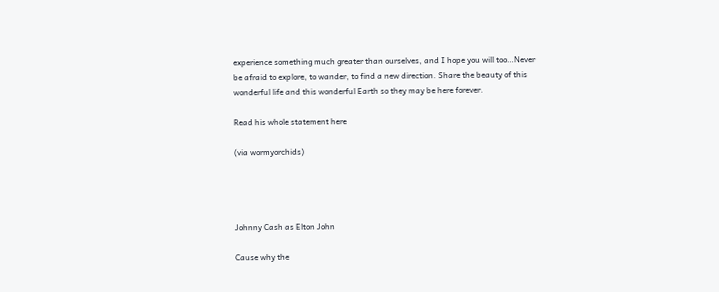experience something much greater than ourselves, and I hope you will too…Never be afraid to explore, to wander, to find a new direction. Share the beauty of this wonderful life and this wonderful Earth so they may be here forever.

Read his whole statement here

(via wormyorchids)




Johnny Cash as Elton John

Cause why the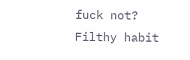fuck not?
Filthy habit